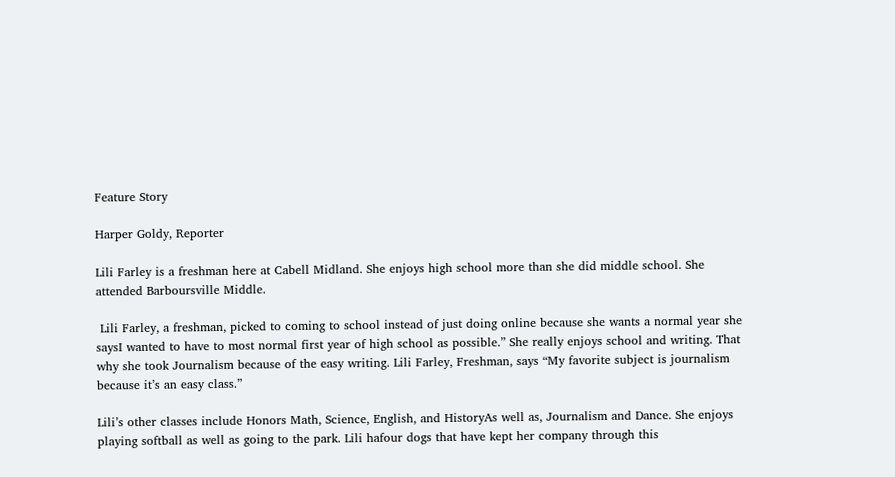Feature Story

Harper Goldy, Reporter

Lili Farley is a freshman here at Cabell Midland. She enjoys high school more than she did middle school. She attended Barboursville Middle.

 Lili Farley, a freshman, picked to coming to school instead of just doing online because she wants a normal year she saysI wanted to have to most normal first year of high school as possible.” She really enjoys school and writing. That why she took Journalism because of the easy writing. Lili Farley, Freshman, says “My favorite subject is journalism because it’s an easy class.”

Lili’s other classes include Honors Math, Science, English, and HistoryAs well as, Journalism and Dance. She enjoys playing softball as well as going to the park. Lili hafour dogs that have kept her company through this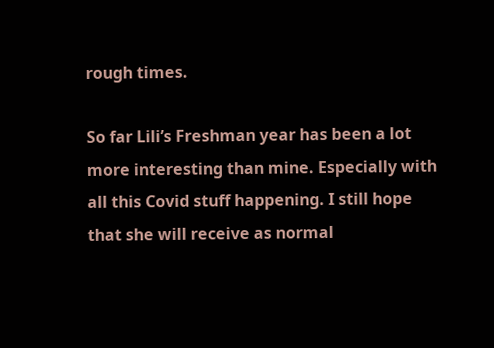rough times.

So far Lili’s Freshman year has been a lot more interesting than mine. Especially with all this Covid stuff happening. I still hope that she will receive as normal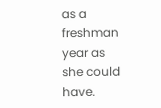as a freshman year as she could have.